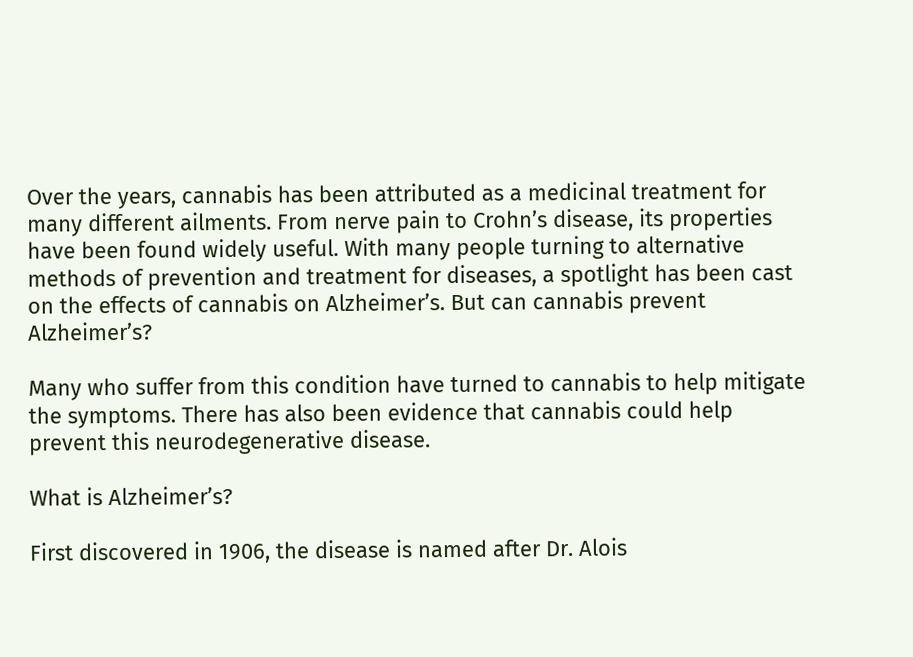Over the years, cannabis has been attributed as a medicinal treatment for many different ailments. From nerve pain to Crohn’s disease, its properties have been found widely useful. With many people turning to alternative methods of prevention and treatment for diseases, a spotlight has been cast on the effects of cannabis on Alzheimer’s. But can cannabis prevent Alzheimer’s?

Many who suffer from this condition have turned to cannabis to help mitigate the symptoms. There has also been evidence that cannabis could help prevent this neurodegenerative disease.

What is Alzheimer’s?

First discovered in 1906, the disease is named after Dr. Alois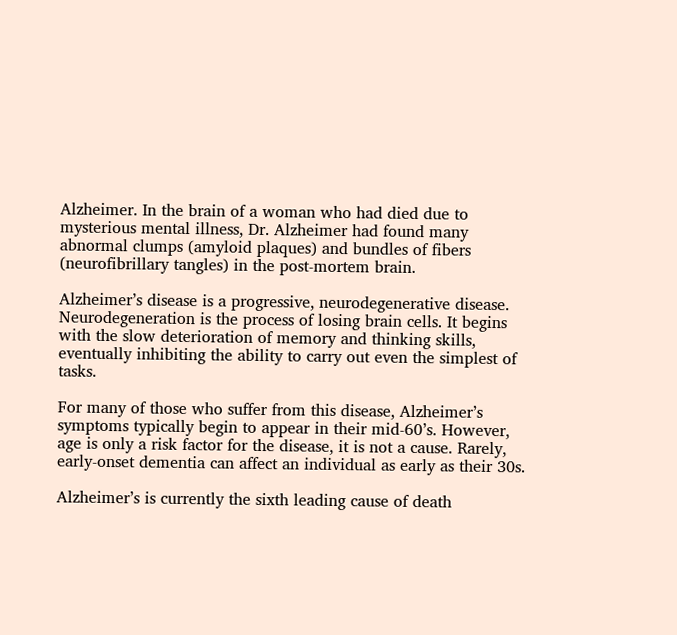Alzheimer. In the brain of a woman who had died due to mysterious mental illness, Dr. Alzheimer had found many abnormal clumps (amyloid plaques) and bundles of fibers (neurofibrillary tangles) in the post-mortem brain.

Alzheimer’s disease is a progressive, neurodegenerative disease. Neurodegeneration is the process of losing brain cells. It begins with the slow deterioration of memory and thinking skills, eventually inhibiting the ability to carry out even the simplest of tasks.

For many of those who suffer from this disease, Alzheimer’s symptoms typically begin to appear in their mid-60’s. However, age is only a risk factor for the disease, it is not a cause. Rarely, early-onset dementia can affect an individual as early as their 30s.

Alzheimer’s is currently the sixth leading cause of death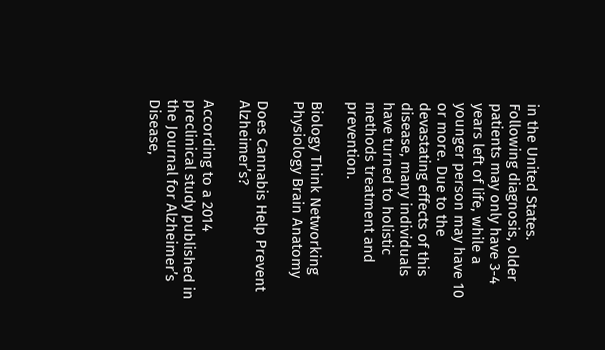in the United States. Following diagnosis, older patients may only have 3-4 years left of life, while a younger person may have 10 or more. Due to the devastating effects of this disease, many individuals have turned to holistic methods treatment and prevention.

Biology Think Networking Physiology Brain Anatomy

Does Cannabis Help Prevent Alzheimer’s?

According to a 2014 preclinical study published in the Journal for Alzheimer’s Disease,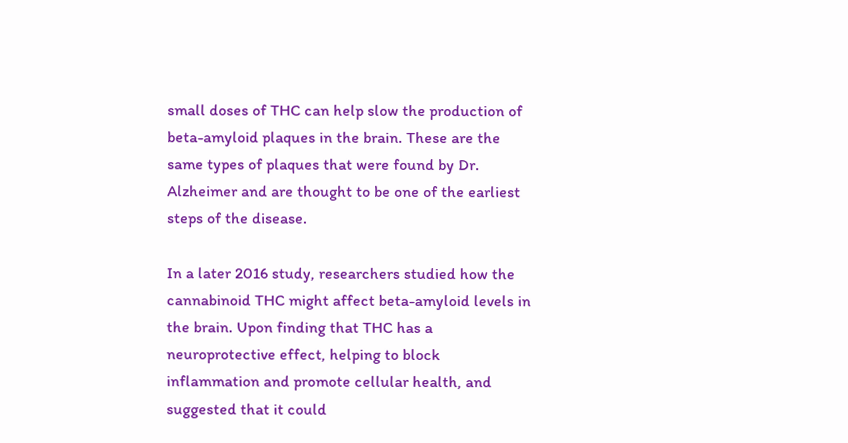small doses of THC can help slow the production of beta-amyloid plaques in the brain. These are the same types of plaques that were found by Dr. Alzheimer and are thought to be one of the earliest steps of the disease.

In a later 2016 study, researchers studied how the cannabinoid THC might affect beta-amyloid levels in the brain. Upon finding that THC has a neuroprotective effect, helping to block inflammation and promote cellular health, and suggested that it could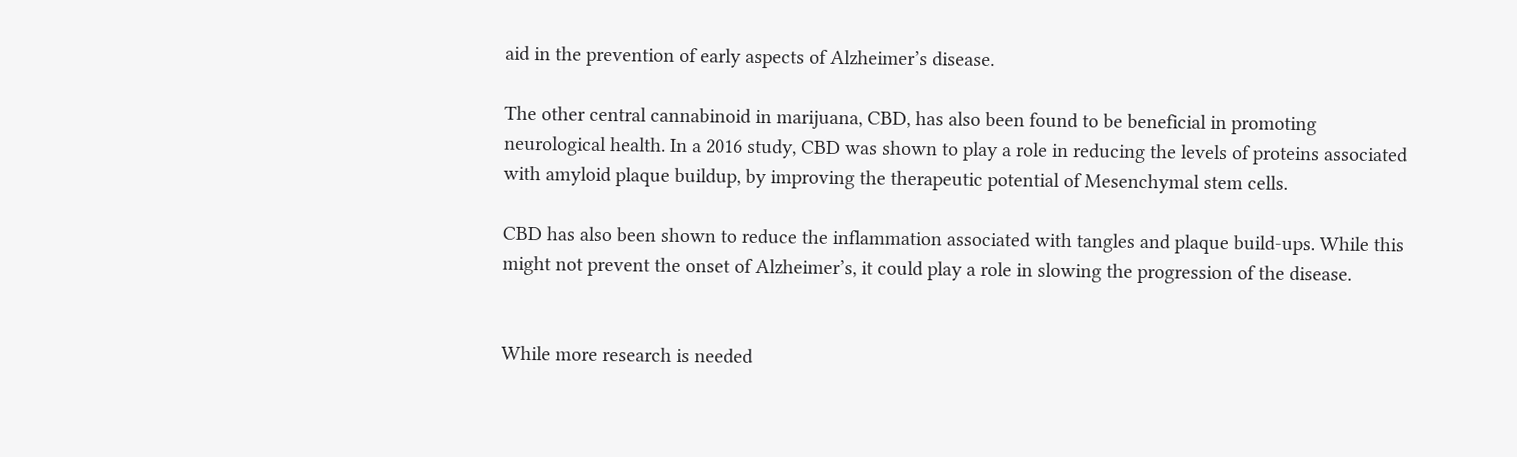aid in the prevention of early aspects of Alzheimer’s disease.

The other central cannabinoid in marijuana, CBD, has also been found to be beneficial in promoting neurological health. In a 2016 study, CBD was shown to play a role in reducing the levels of proteins associated with amyloid plaque buildup, by improving the therapeutic potential of Mesenchymal stem cells.

CBD has also been shown to reduce the inflammation associated with tangles and plaque build-ups. While this might not prevent the onset of Alzheimer’s, it could play a role in slowing the progression of the disease.


While more research is needed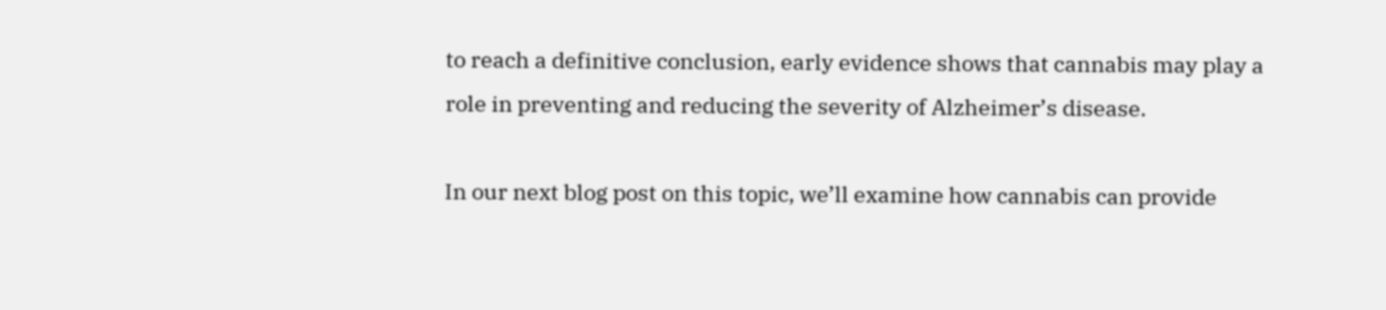to reach a definitive conclusion, early evidence shows that cannabis may play a role in preventing and reducing the severity of Alzheimer’s disease.

In our next blog post on this topic, we’ll examine how cannabis can provide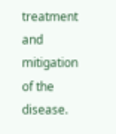treatment and mitigation of the disease.